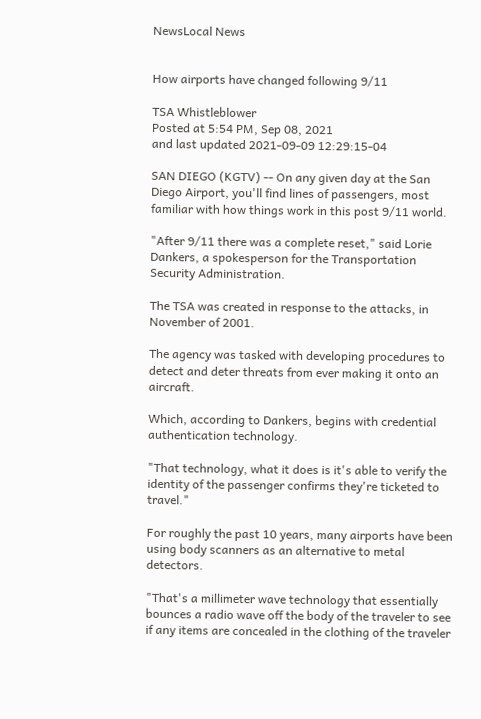NewsLocal News


How airports have changed following 9/11

TSA Whistleblower
Posted at 5:54 PM, Sep 08, 2021
and last updated 2021-09-09 12:29:15-04

SAN DIEGO (KGTV) -- On any given day at the San Diego Airport, you'll find lines of passengers, most familiar with how things work in this post 9/11 world.

"After 9/11 there was a complete reset," said Lorie Dankers, a spokesperson for the Transportation Security Administration.

The TSA was created in response to the attacks, in November of 2001.

The agency was tasked with developing procedures to detect and deter threats from ever making it onto an aircraft.

Which, according to Dankers, begins with credential authentication technology.

"That technology, what it does is it's able to verify the identity of the passenger confirms they're ticketed to travel."

For roughly the past 10 years, many airports have been using body scanners as an alternative to metal detectors.

"That's a millimeter wave technology that essentially bounces a radio wave off the body of the traveler to see if any items are concealed in the clothing of the traveler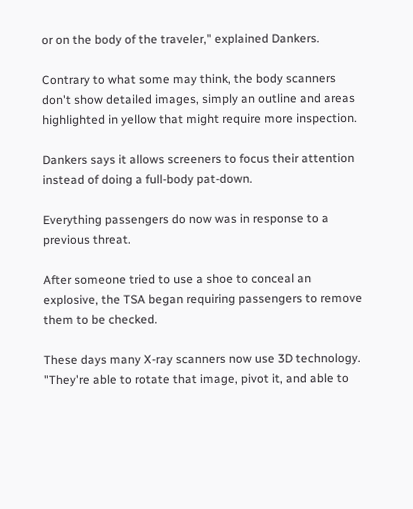or on the body of the traveler," explained Dankers.

Contrary to what some may think, the body scanners don't show detailed images, simply an outline and areas highlighted in yellow that might require more inspection.

Dankers says it allows screeners to focus their attention instead of doing a full-body pat-down.

Everything passengers do now was in response to a previous threat.

After someone tried to use a shoe to conceal an explosive, the TSA began requiring passengers to remove them to be checked.

These days many X-ray scanners now use 3D technology. "They're able to rotate that image, pivot it, and able to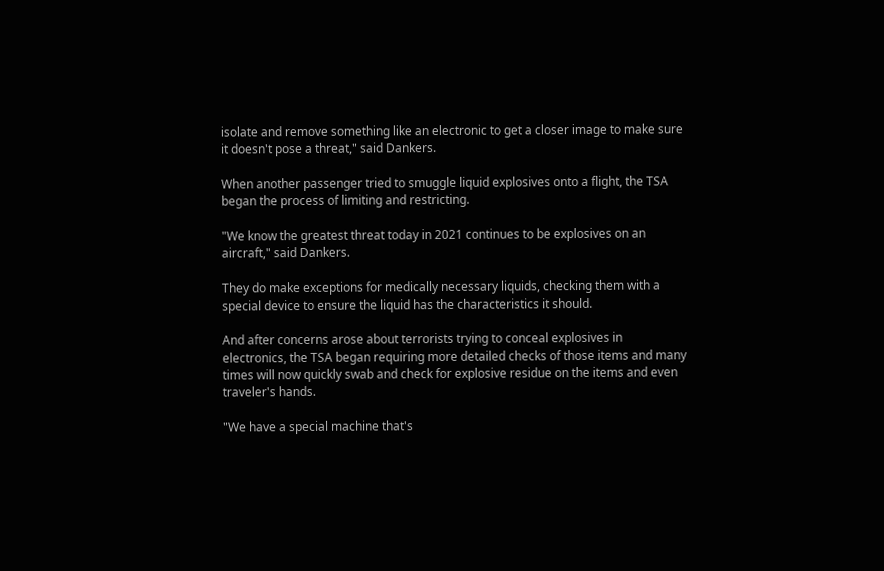isolate and remove something like an electronic to get a closer image to make sure it doesn't pose a threat," said Dankers.

When another passenger tried to smuggle liquid explosives onto a flight, the TSA began the process of limiting and restricting.

"We know the greatest threat today in 2021 continues to be explosives on an aircraft," said Dankers.

They do make exceptions for medically necessary liquids, checking them with a special device to ensure the liquid has the characteristics it should.

And after concerns arose about terrorists trying to conceal explosives in electronics, the TSA began requiring more detailed checks of those items and many times will now quickly swab and check for explosive residue on the items and even traveler's hands.

"We have a special machine that's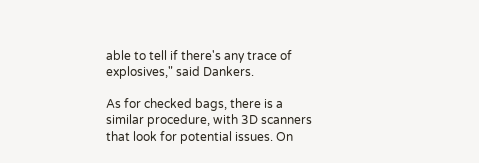able to tell if there's any trace of explosives," said Dankers.

As for checked bags, there is a similar procedure, with 3D scanners that look for potential issues. On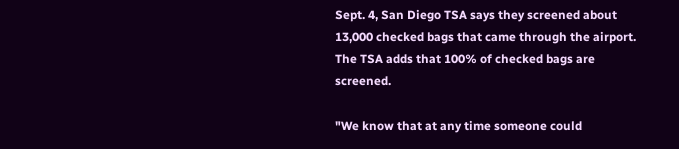Sept. 4, San Diego TSA says they screened about 13,000 checked bags that came through the airport. The TSA adds that 100% of checked bags are screened.

"We know that at any time someone could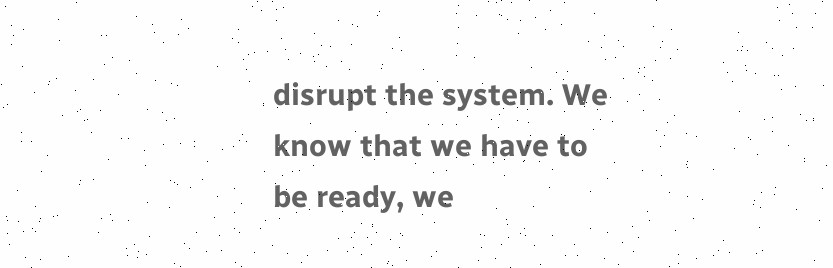disrupt the system. We know that we have to be ready, we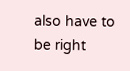also have to be right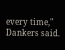every time," Dankers said.